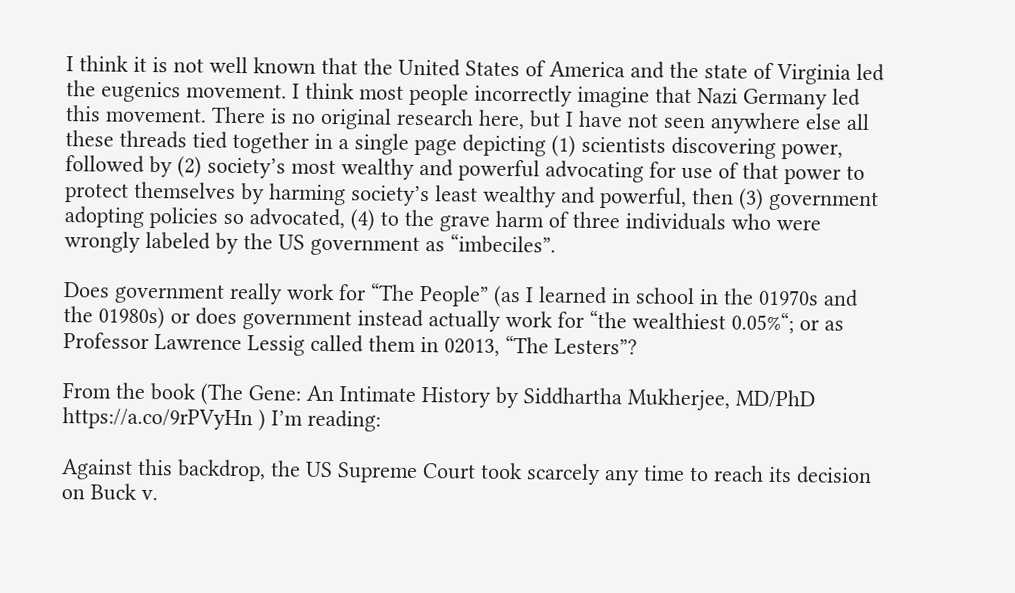I think it is not well known that the United States of America and the state of Virginia led the eugenics movement. I think most people incorrectly imagine that Nazi Germany led this movement. There is no original research here, but I have not seen anywhere else all these threads tied together in a single page depicting (1) scientists discovering power, followed by (2) society’s most wealthy and powerful advocating for use of that power to protect themselves by harming society’s least wealthy and powerful, then (3) government adopting policies so advocated, (4) to the grave harm of three individuals who were wrongly labeled by the US government as “imbeciles”.

Does government really work for “The People” (as I learned in school in the 01970s and the 01980s) or does government instead actually work for “the wealthiest 0.05%“; or as Professor Lawrence Lessig called them in 02013, “The Lesters”?

From the book (The Gene: An Intimate History by Siddhartha Mukherjee, MD/PhD https://a.co/9rPVyHn ) I’m reading:

Against this backdrop, the US Supreme Court took scarcely any time to reach its decision on Buck v.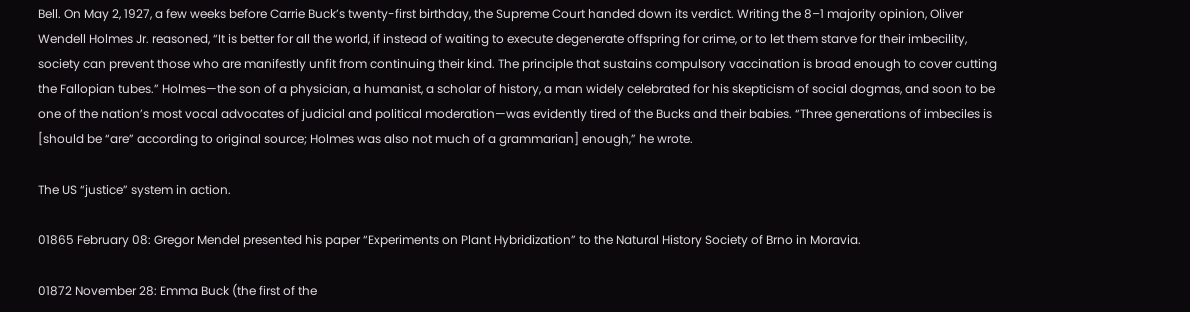Bell. On May 2, 1927, a few weeks before Carrie Buck’s twenty-first birthday, the Supreme Court handed down its verdict. Writing the 8–1 majority opinion, Oliver Wendell Holmes Jr. reasoned, “It is better for all the world, if instead of waiting to execute degenerate offspring for crime, or to let them starve for their imbecility, society can prevent those who are manifestly unfit from continuing their kind. The principle that sustains compulsory vaccination is broad enough to cover cutting the Fallopian tubes.” Holmes—the son of a physician, a humanist, a scholar of history, a man widely celebrated for his skepticism of social dogmas, and soon to be one of the nation’s most vocal advocates of judicial and political moderation—was evidently tired of the Bucks and their babies. “Three generations of imbeciles is [should be “are” according to original source; Holmes was also not much of a grammarian] enough,” he wrote.

The US “justice” system in action.

01865 February 08: Gregor Mendel presented his paper “Experiments on Plant Hybridization” to the Natural History Society of Brno in Moravia.

01872 November 28: Emma Buck (the first of the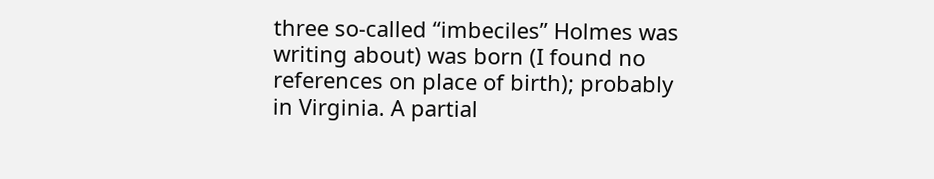three so-called “imbeciles” Holmes was writing about) was born (I found no references on place of birth); probably in Virginia. A partial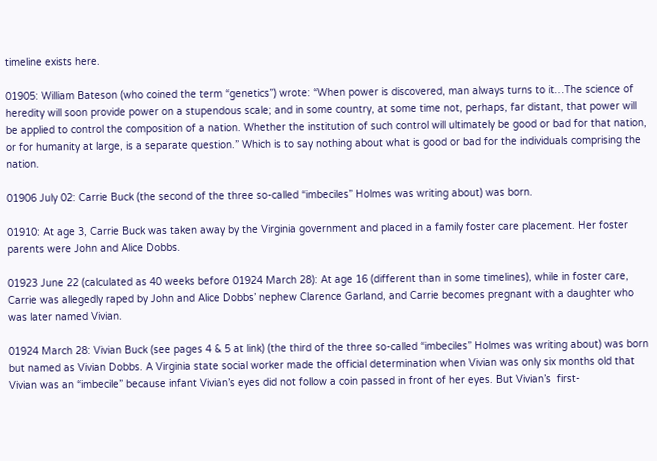timeline exists here.

01905: William Bateson (who coined the term “genetics”) wrote: “When power is discovered, man always turns to it…The science of heredity will soon provide power on a stupendous scale; and in some country, at some time not, perhaps, far distant, that power will be applied to control the composition of a nation. Whether the institution of such control will ultimately be good or bad for that nation, or for humanity at large, is a separate question.” Which is to say nothing about what is good or bad for the individuals comprising the nation.

01906 July 02: Carrie Buck (the second of the three so-called “imbeciles” Holmes was writing about) was born.

01910: At age 3, Carrie Buck was taken away by the Virginia government and placed in a family foster care placement. Her foster parents were John and Alice Dobbs.

01923 June 22 (calculated as 40 weeks before 01924 March 28): At age 16 (different than in some timelines), while in foster care, Carrie was allegedly raped by John and Alice Dobbs’ nephew Clarence Garland, and Carrie becomes pregnant with a daughter who was later named Vivian.

01924 March 28: Vivian Buck (see pages 4 & 5 at link) (the third of the three so-called “imbeciles” Holmes was writing about) was born but named as Vivian Dobbs. A Virginia state social worker made the official determination when Vivian was only six months old that Vivian was an “imbecile” because infant Vivian’s eyes did not follow a coin passed in front of her eyes. But Vivian’s  first-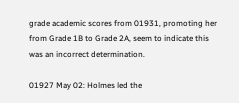grade academic scores from 01931, promoting her from Grade 1B to Grade 2A, seem to indicate this was an incorrect determination.

01927 May 02: Holmes led the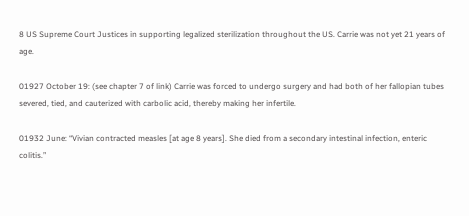8 US Supreme Court Justices in supporting legalized sterilization throughout the US. Carrie was not yet 21 years of age.

01927 October 19: (see chapter 7 of link) Carrie was forced to undergo surgery and had both of her fallopian tubes severed, tied, and cauterized with carbolic acid, thereby making her infertile.

01932 June: “Vivian contracted measles [at age 8 years]. She died from a secondary intestinal infection, enteric colitis.”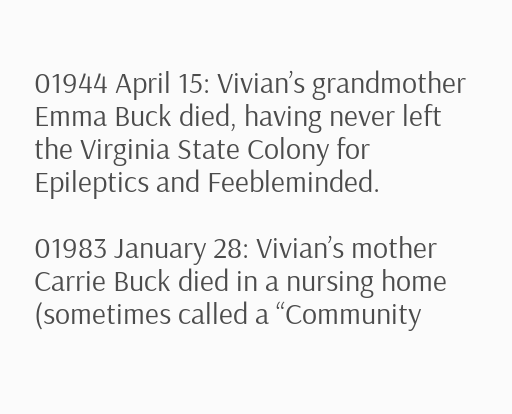01944 April 15: Vivian’s grandmother Emma Buck died, having never left the Virginia State Colony for Epileptics and Feebleminded.

01983 January 28: Vivian’s mother Carrie Buck died in a nursing home (sometimes called a “Community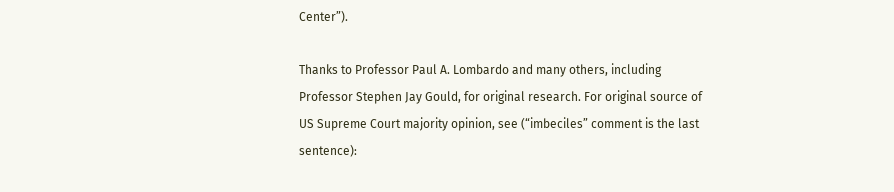Center”).

Thanks to Professor Paul A. Lombardo and many others, including Professor Stephen Jay Gould, for original research. For original source of US Supreme Court majority opinion, see (“imbeciles” comment is the last sentence):